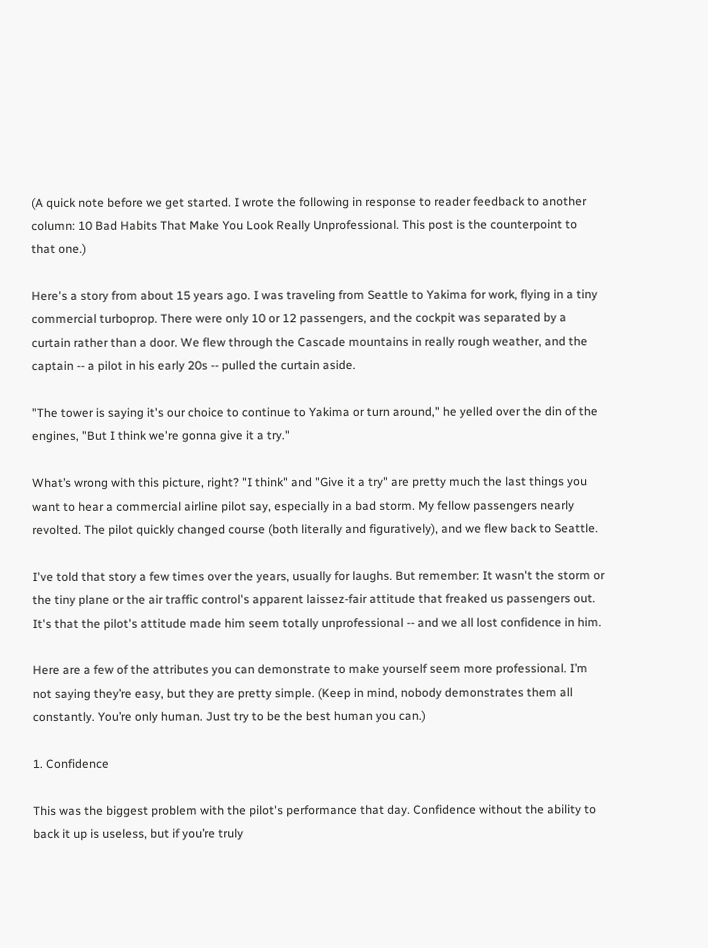(A quick note before we get started. I wrote the following in response to reader feedback to another column: 10 Bad Habits That Make You Look Really Unprofessional. This post is the counterpoint to that one.)

Here's a story from about 15 years ago. I was traveling from Seattle to Yakima for work, flying in a tiny commercial turboprop. There were only 10 or 12 passengers, and the cockpit was separated by a curtain rather than a door. We flew through the Cascade mountains in really rough weather, and the captain -- a pilot in his early 20s -- pulled the curtain aside.

"The tower is saying it's our choice to continue to Yakima or turn around," he yelled over the din of the engines, "But I think we're gonna give it a try."

What’s wrong with this picture, right? "I think" and "Give it a try" are pretty much the last things you want to hear a commercial airline pilot say, especially in a bad storm. My fellow passengers nearly revolted. The pilot quickly changed course (both literally and figuratively), and we flew back to Seattle.

I've told that story a few times over the years, usually for laughs. But remember: It wasn't the storm or the tiny plane or the air traffic control's apparent laissez-fair attitude that freaked us passengers out. It's that the pilot's attitude made him seem totally unprofessional -- and we all lost confidence in him.

Here are a few of the attributes you can demonstrate to make yourself seem more professional. I’m not saying they’re easy, but they are pretty simple. (Keep in mind, nobody demonstrates them all constantly. You’re only human. Just try to be the best human you can.)

1. Confidence

This was the biggest problem with the pilot's performance that day. Confidence without the ability to back it up is useless, but if you’re truly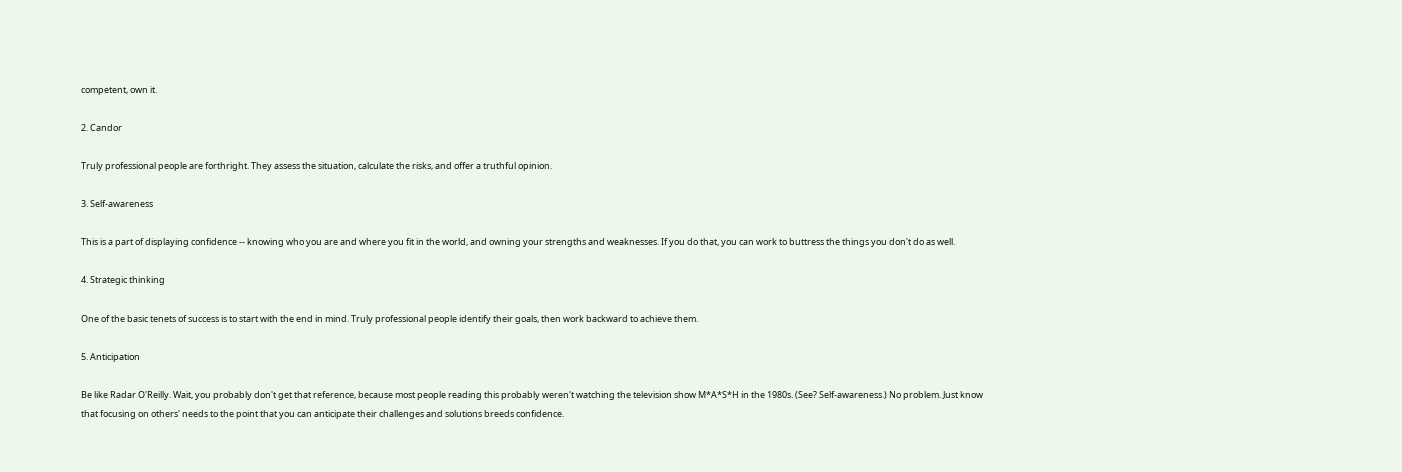competent, own it.

2. Candor

Truly professional people are forthright. They assess the situation, calculate the risks, and offer a truthful opinion.

3. Self-awareness

This is a part of displaying confidence -- knowing who you are and where you fit in the world, and owning your strengths and weaknesses. If you do that, you can work to buttress the things you don't do as well.

4. Strategic thinking

One of the basic tenets of success is to start with the end in mind. Truly professional people identify their goals, then work backward to achieve them.

5. Anticipation

Be like Radar O'Reilly. Wait, you probably don't get that reference, because most people reading this probably weren't watching the television show M*A*S*H in the 1980s. (See? Self-awareness.) No problem. Just know that focusing on others' needs to the point that you can anticipate their challenges and solutions breeds confidence.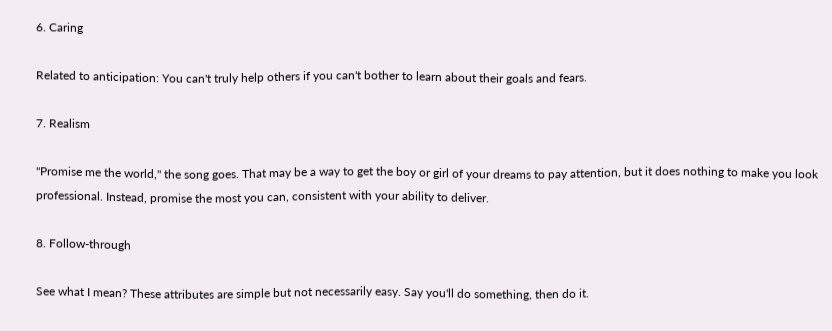6. Caring

Related to anticipation: You can't truly help others if you can't bother to learn about their goals and fears.

7. Realism

"Promise me the world," the song goes. That may be a way to get the boy or girl of your dreams to pay attention, but it does nothing to make you look professional. Instead, promise the most you can, consistent with your ability to deliver.

8. Follow-through

See what I mean? These attributes are simple but not necessarily easy. Say you'll do something, then do it.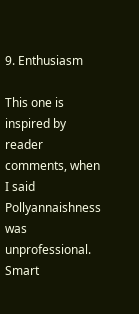9. Enthusiasm

This one is inspired by reader comments, when I said Pollyannaishness was unprofessional. Smart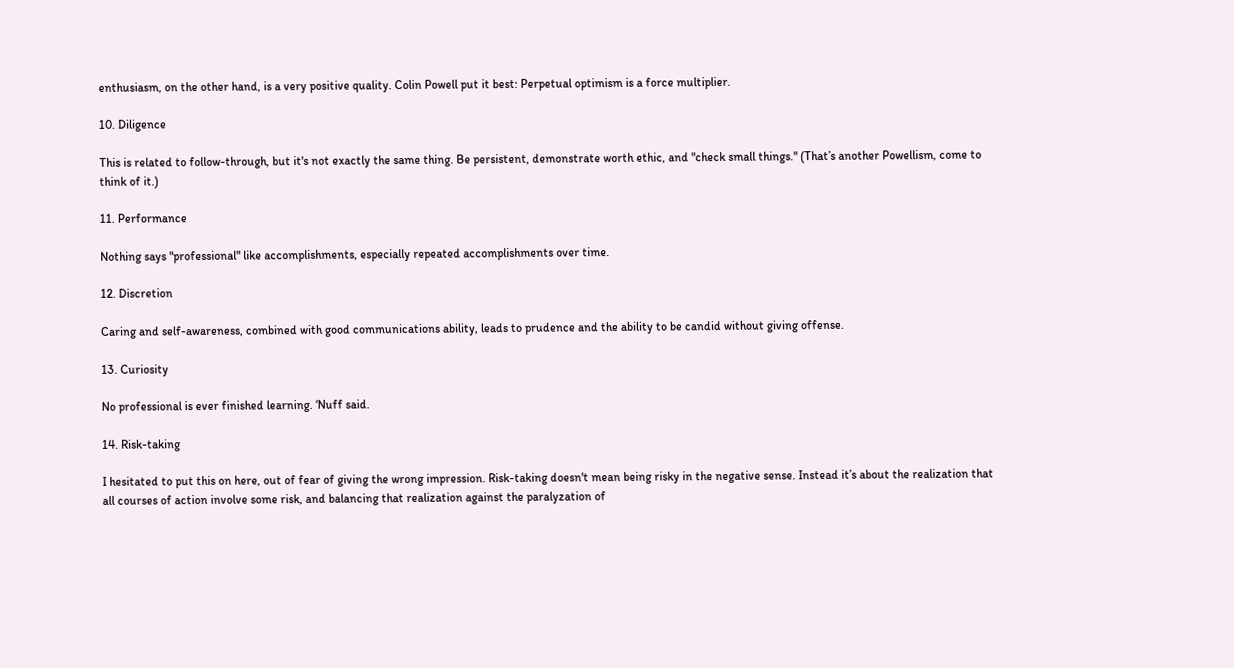enthusiasm, on the other hand, is a very positive quality. Colin Powell put it best: Perpetual optimism is a force multiplier.

10. Diligence

This is related to follow-through, but it's not exactly the same thing. Be persistent, demonstrate worth ethic, and "check small things." (That’s another Powellism, come to think of it.)

11. Performance

Nothing says "professional" like accomplishments, especially repeated accomplishments over time.

12. Discretion

Caring and self-awareness, combined with good communications ability, leads to prudence and the ability to be candid without giving offense.

13. Curiosity

No professional is ever finished learning. ‘Nuff said.

14. Risk-taking

I hesitated to put this on here, out of fear of giving the wrong impression. Risk-taking doesn't mean being risky in the negative sense. Instead it’s about the realization that all courses of action involve some risk, and balancing that realization against the paralyzation of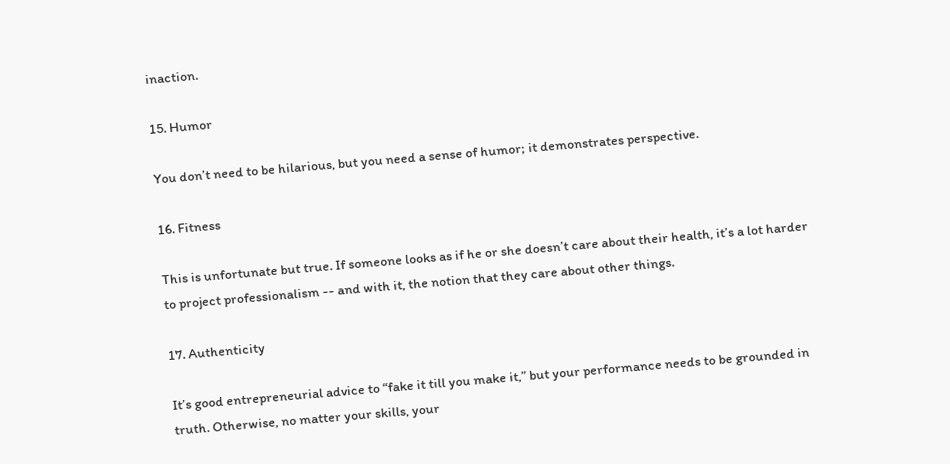inaction.

15. Humor

You don’t need to be hilarious, but you need a sense of humor; it demonstrates perspective.

16. Fitness

This is unfortunate but true. If someone looks as if he or she doesn’t care about their health, it’s a lot harder to project professionalism -- and with it, the notion that they care about other things.

17. Authenticity

It’s good entrepreneurial advice to “fake it till you make it,” but your performance needs to be grounded in truth. Otherwise, no matter your skills, your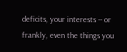deficits, your interests -- or frankly, even the things you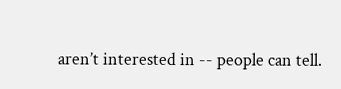aren’t interested in -- people can tell.